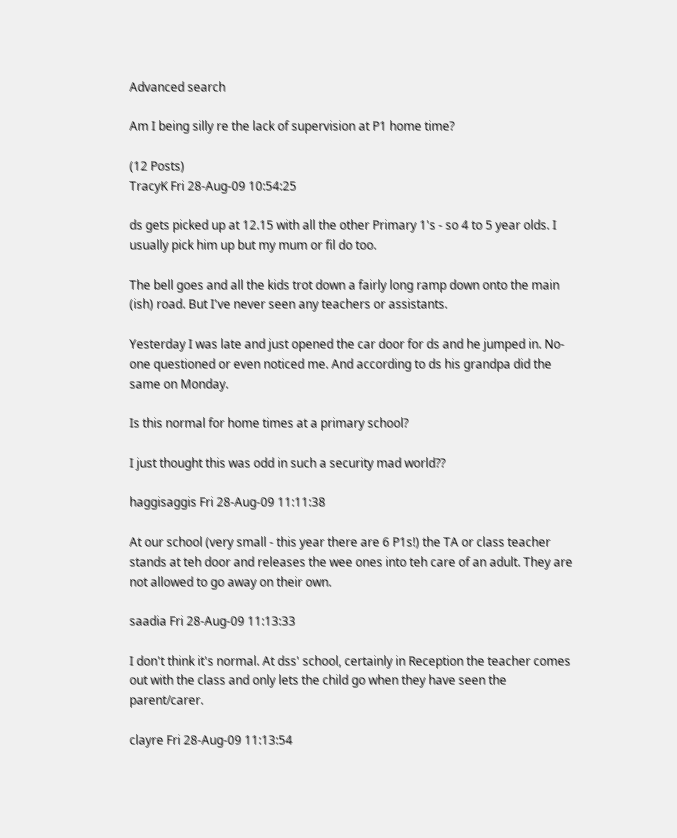Advanced search

Am I being silly re the lack of supervision at P1 home time?

(12 Posts)
TracyK Fri 28-Aug-09 10:54:25

ds gets picked up at 12.15 with all the other Primary 1's - so 4 to 5 year olds. I usually pick him up but my mum or fil do too.

The bell goes and all the kids trot down a fairly long ramp down onto the main (ish) road. But I've never seen any teachers or assistants.

Yesterday I was late and just opened the car door for ds and he jumped in. No-one questioned or even noticed me. And according to ds his grandpa did the same on Monday.

Is this normal for home times at a primary school?

I just thought this was odd in such a security mad world??

haggisaggis Fri 28-Aug-09 11:11:38

At our school (very small - this year there are 6 P1s!) the TA or class teacher stands at teh door and releases the wee ones into teh care of an adult. They are not allowed to go away on their own.

saadia Fri 28-Aug-09 11:13:33

I don't think it's normal. At dss' school, certainly in Reception the teacher comes out with the class and only lets the child go when they have seen the parent/carer.

clayre Fri 28-Aug-09 11:13:54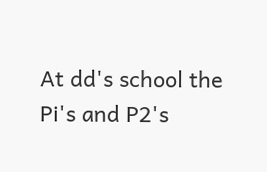At dd's school the Pi's and P2's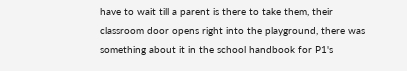have to wait till a parent is there to take them, their classroom door opens right into the playground, there was something about it in the school handbook for P1's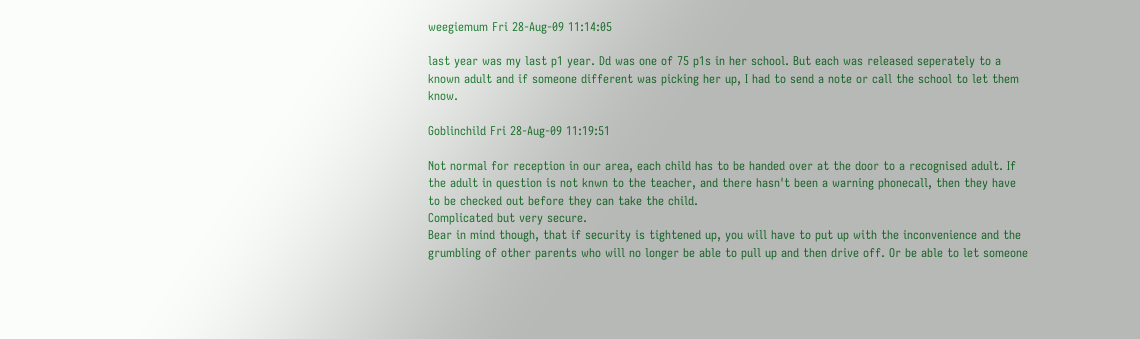weegiemum Fri 28-Aug-09 11:14:05

last year was my last p1 year. Dd was one of 75 p1s in her school. But each was released seperately to a known adult and if someone different was picking her up, I had to send a note or call the school to let them know.

Goblinchild Fri 28-Aug-09 11:19:51

Not normal for reception in our area, each child has to be handed over at the door to a recognised adult. If the adult in question is not knwn to the teacher, and there hasn't been a warning phonecall, then they have to be checked out before they can take the child.
Complicated but very secure.
Bear in mind though, that if security is tightened up, you will have to put up with the inconvenience and the grumbling of other parents who will no longer be able to pull up and then drive off. Or be able to let someone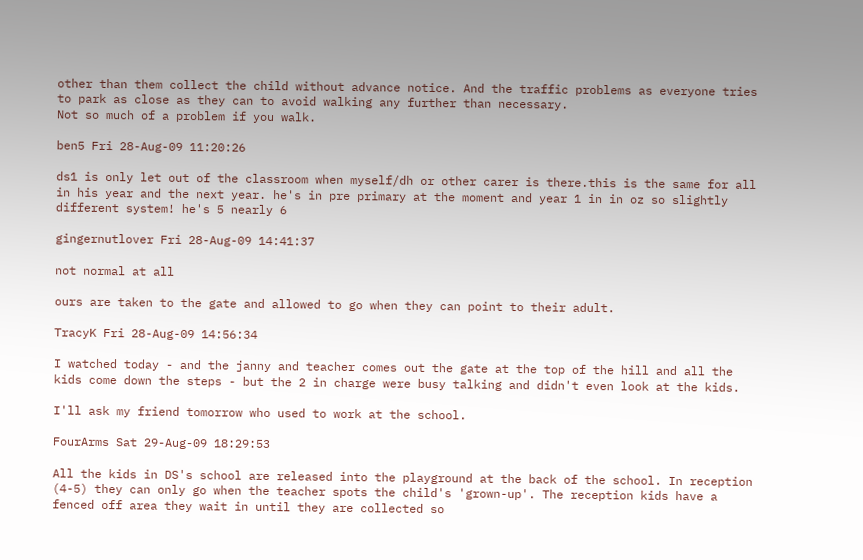other than them collect the child without advance notice. And the traffic problems as everyone tries to park as close as they can to avoid walking any further than necessary.
Not so much of a problem if you walk.

ben5 Fri 28-Aug-09 11:20:26

ds1 is only let out of the classroom when myself/dh or other carer is there.this is the same for all in his year and the next year. he's in pre primary at the moment and year 1 in in oz so slightly different system! he's 5 nearly 6

gingernutlover Fri 28-Aug-09 14:41:37

not normal at all

ours are taken to the gate and allowed to go when they can point to their adult.

TracyK Fri 28-Aug-09 14:56:34

I watched today - and the janny and teacher comes out the gate at the top of the hill and all the kids come down the steps - but the 2 in charge were busy talking and didn't even look at the kids.

I'll ask my friend tomorrow who used to work at the school.

FourArms Sat 29-Aug-09 18:29:53

All the kids in DS's school are released into the playground at the back of the school. In reception (4-5) they can only go when the teacher spots the child's 'grown-up'. The reception kids have a fenced off area they wait in until they are collected so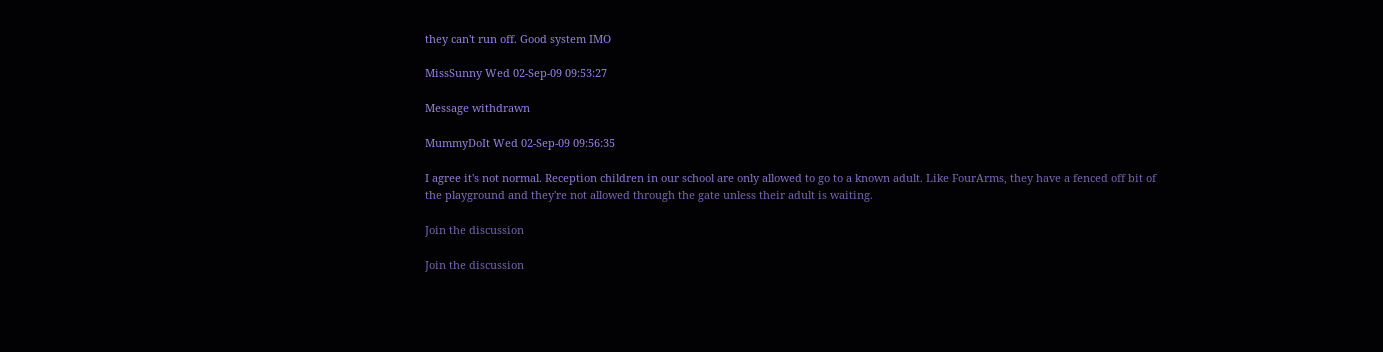they can't run off. Good system IMO

MissSunny Wed 02-Sep-09 09:53:27

Message withdrawn

MummyDoIt Wed 02-Sep-09 09:56:35

I agree it's not normal. Reception children in our school are only allowed to go to a known adult. Like FourArms, they have a fenced off bit of the playground and they're not allowed through the gate unless their adult is waiting.

Join the discussion

Join the discussion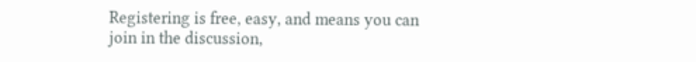Registering is free, easy, and means you can join in the discussion,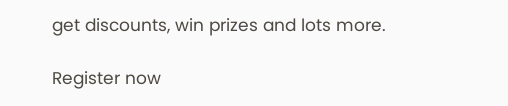get discounts, win prizes and lots more.

Register now